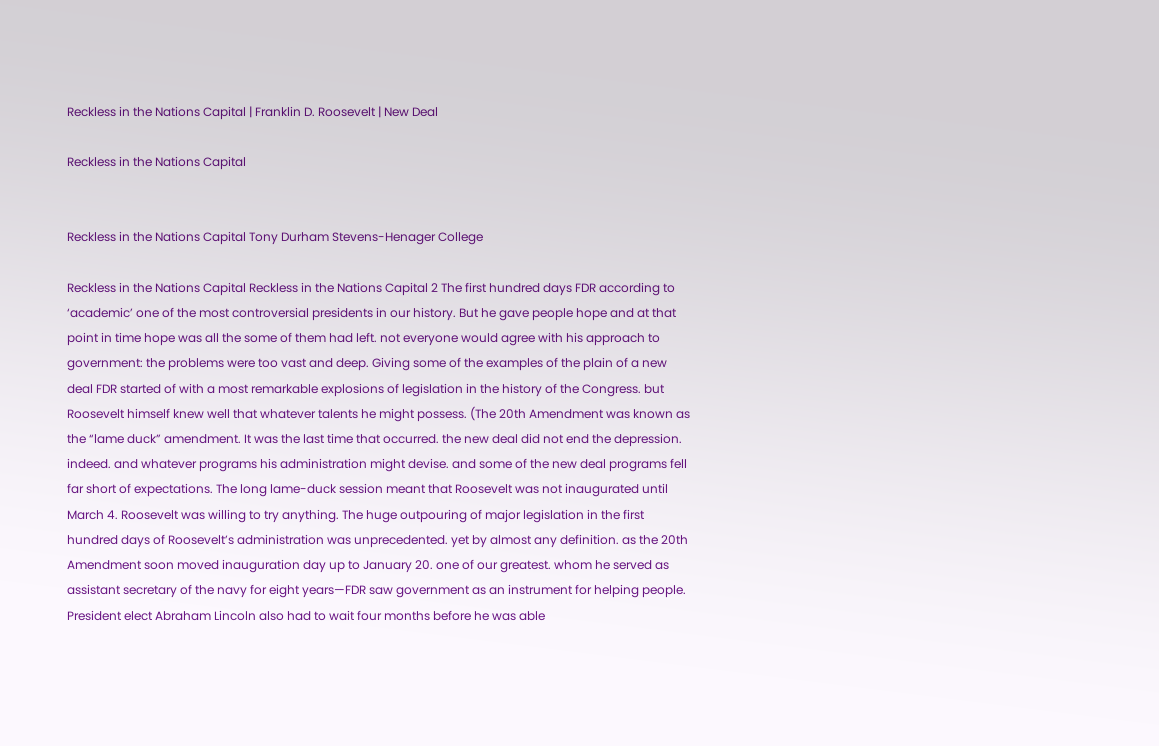Reckless in the Nations Capital | Franklin D. Roosevelt | New Deal

Reckless in the Nations Capital


Reckless in the Nations Capital Tony Durham Stevens-Henager College

Reckless in the Nations Capital Reckless in the Nations Capital 2 The first hundred days FDR according to ‘academic’ one of the most controversial presidents in our history. But he gave people hope and at that point in time hope was all the some of them had left. not everyone would agree with his approach to government: the problems were too vast and deep. Giving some of the examples of the plain of a new deal FDR started of with a most remarkable explosions of legislation in the history of the Congress. but Roosevelt himself knew well that whatever talents he might possess. (The 20th Amendment was known as the “lame duck” amendment. It was the last time that occurred. the new deal did not end the depression. indeed. and whatever programs his administration might devise. and some of the new deal programs fell far short of expectations. The long lame-duck session meant that Roosevelt was not inaugurated until March 4. Roosevelt was willing to try anything. The huge outpouring of major legislation in the first hundred days of Roosevelt’s administration was unprecedented. yet by almost any definition. as the 20th Amendment soon moved inauguration day up to January 20. one of our greatest. whom he served as assistant secretary of the navy for eight years—FDR saw government as an instrument for helping people. President elect Abraham Lincoln also had to wait four months before he was able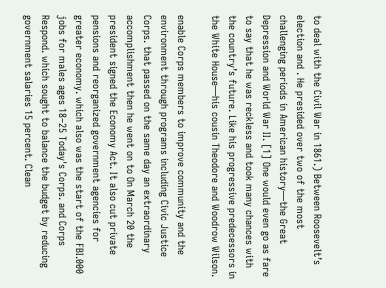to deal with the Civil War in 1861.) Between Roosevelt’s election and . He presided over two of the most challenging periods in American history—the Great Depression and World War II. [1] One would even go as fare to say that he was reckless and took many chances with the country’s future. Like his progressive predecessors in the White House—his cousin Theodore and Woodrow Wilson.

enable Corps members to improve community and the environment through programs including Civic Justice Corps. that passed on the same day an extraordinary accomplishment then he went on to On March 20 the president signed the Economy Act. It also cut private pensions and reorganized government agencies for greater economy. which also was the start of the FBI.000 jobs for males ages 18–25 Today's Corps. and Corps Respond. which sought to balance the budget by reducing government salaries 15 percent. Clean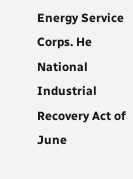Energy Service Corps. He National Industrial Recovery Act of June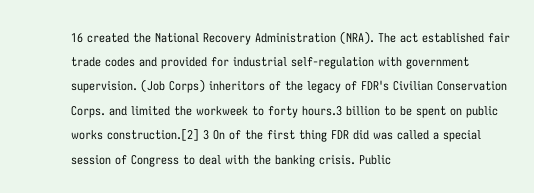16 created the National Recovery Administration (NRA). The act established fair trade codes and provided for industrial self-regulation with government supervision. (Job Corps) inheritors of the legacy of FDR's Civilian Conservation Corps. and limited the workweek to forty hours.3 billion to be spent on public works construction.[2] 3 On of the first thing FDR did was called a special session of Congress to deal with the banking crisis. Public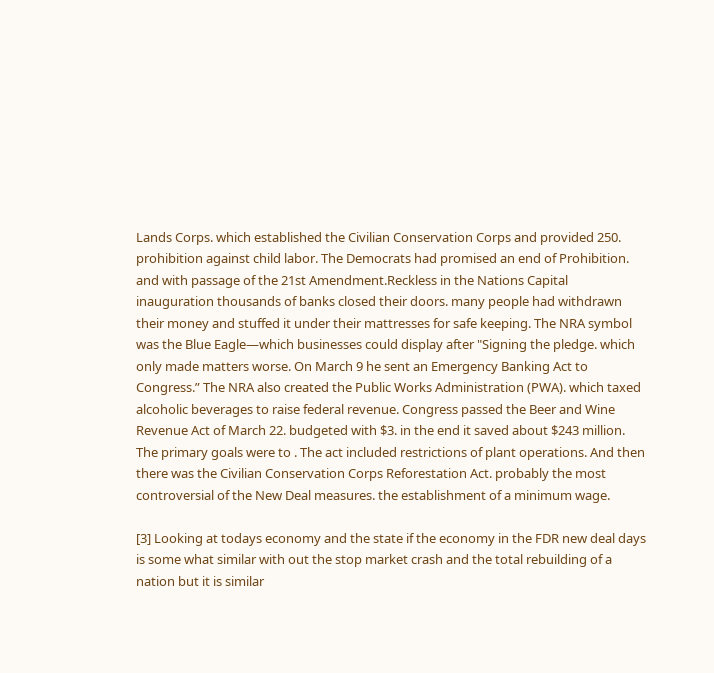Lands Corps. which established the Civilian Conservation Corps and provided 250. prohibition against child labor. The Democrats had promised an end of Prohibition. and with passage of the 21st Amendment.Reckless in the Nations Capital inauguration thousands of banks closed their doors. many people had withdrawn their money and stuffed it under their mattresses for safe keeping. The NRA symbol was the Blue Eagle—which businesses could display after "Signing the pledge. which only made matters worse. On March 9 he sent an Emergency Banking Act to Congress.” The NRA also created the Public Works Administration (PWA). which taxed alcoholic beverages to raise federal revenue. Congress passed the Beer and Wine Revenue Act of March 22. budgeted with $3. in the end it saved about $243 million. The primary goals were to . The act included restrictions of plant operations. And then there was the Civilian Conservation Corps Reforestation Act. probably the most controversial of the New Deal measures. the establishment of a minimum wage.

[3] Looking at todays economy and the state if the economy in the FDR new deal days is some what similar with out the stop market crash and the total rebuilding of a nation but it is similar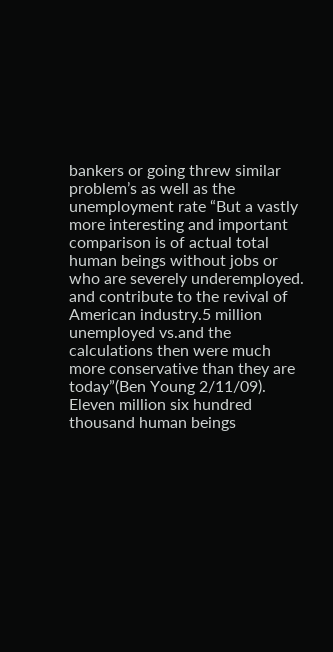bankers or going threw similar problem’s as well as the unemployment rate “But a vastly more interesting and important comparison is of actual total human beings without jobs or who are severely underemployed. and contribute to the revival of American industry.5 million unemployed vs.and the calculations then were much more conservative than they are today”(Ben Young 2/11/09). Eleven million six hundred thousand human beings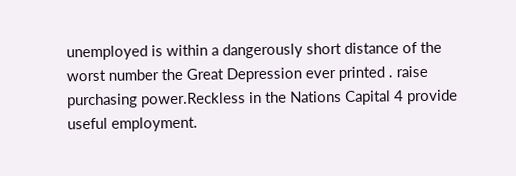unemployed is within a dangerously short distance of the worst number the Great Depression ever printed . raise purchasing power.Reckless in the Nations Capital 4 provide useful employment.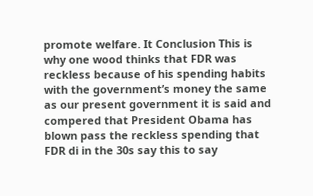promote welfare. It Conclusion This is why one wood thinks that FDR was reckless because of his spending habits with the government’s money the same as our present government it is said and compered that President Obama has blown pass the reckless spending that FDR di in the 30s say this to say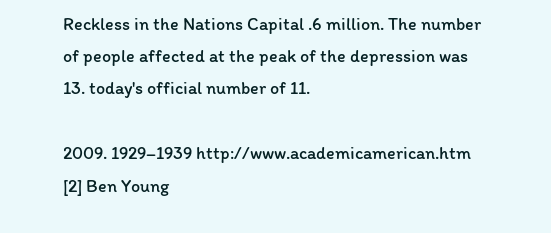Reckless in the Nations Capital .6 million. The number of people affected at the peak of the depression was 13. today's official number of 11.

2009. 1929–1939 http://www.academicamerican.htm [2] Ben Young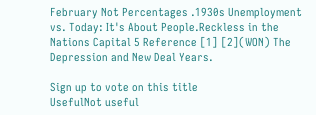February Not Percentages .1930s Unemployment vs. Today: It's About People.Reckless in the Nations Capital 5 Reference [1] [2](WON) The Depression and New Deal Years.

Sign up to vote on this title
UsefulNot useful